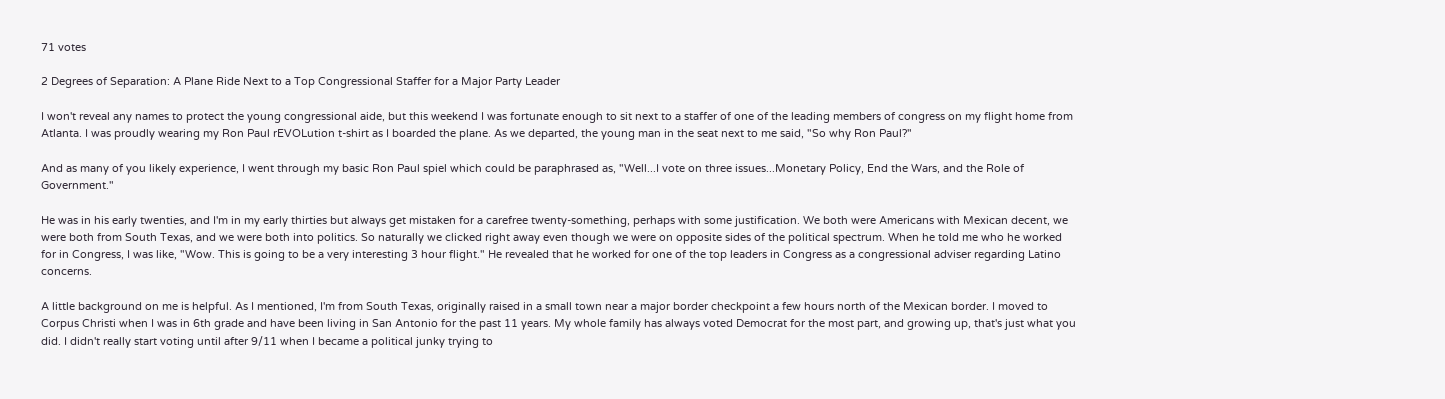71 votes

2 Degrees of Separation: A Plane Ride Next to a Top Congressional Staffer for a Major Party Leader

I won't reveal any names to protect the young congressional aide, but this weekend I was fortunate enough to sit next to a staffer of one of the leading members of congress on my flight home from Atlanta. I was proudly wearing my Ron Paul rEVOLution t-shirt as I boarded the plane. As we departed, the young man in the seat next to me said, "So why Ron Paul?"

And as many of you likely experience, I went through my basic Ron Paul spiel which could be paraphrased as, "Well...I vote on three issues...Monetary Policy, End the Wars, and the Role of Government."

He was in his early twenties, and I'm in my early thirties but always get mistaken for a carefree twenty-something, perhaps with some justification. We both were Americans with Mexican decent, we were both from South Texas, and we were both into politics. So naturally we clicked right away even though we were on opposite sides of the political spectrum. When he told me who he worked for in Congress, I was like, "Wow. This is going to be a very interesting 3 hour flight." He revealed that he worked for one of the top leaders in Congress as a congressional adviser regarding Latino concerns.

A little background on me is helpful. As I mentioned, I'm from South Texas, originally raised in a small town near a major border checkpoint a few hours north of the Mexican border. I moved to Corpus Christi when I was in 6th grade and have been living in San Antonio for the past 11 years. My whole family has always voted Democrat for the most part, and growing up, that's just what you did. I didn't really start voting until after 9/11 when I became a political junky trying to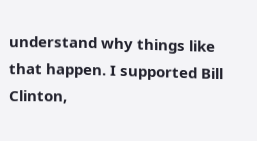understand why things like that happen. I supported Bill Clinton,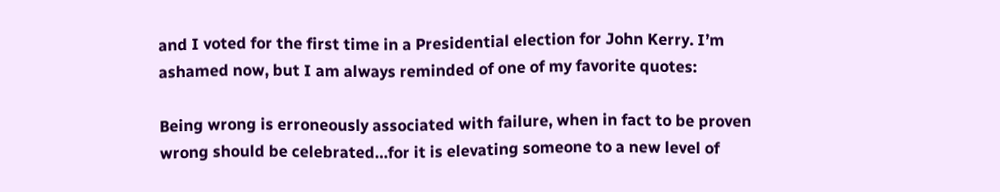and I voted for the first time in a Presidential election for John Kerry. I’m ashamed now, but I am always reminded of one of my favorite quotes:

Being wrong is erroneously associated with failure, when in fact to be proven wrong should be celebrated…for it is elevating someone to a new level of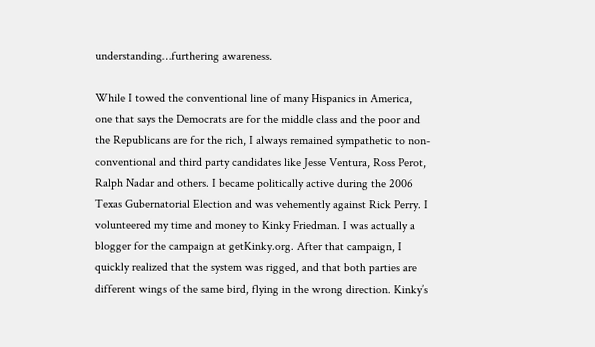understanding…furthering awareness.

While I towed the conventional line of many Hispanics in America, one that says the Democrats are for the middle class and the poor and the Republicans are for the rich, I always remained sympathetic to non-conventional and third party candidates like Jesse Ventura, Ross Perot, Ralph Nadar and others. I became politically active during the 2006 Texas Gubernatorial Election and was vehemently against Rick Perry. I volunteered my time and money to Kinky Friedman. I was actually a blogger for the campaign at getKinky.org. After that campaign, I quickly realized that the system was rigged, and that both parties are different wings of the same bird, flying in the wrong direction. Kinky’s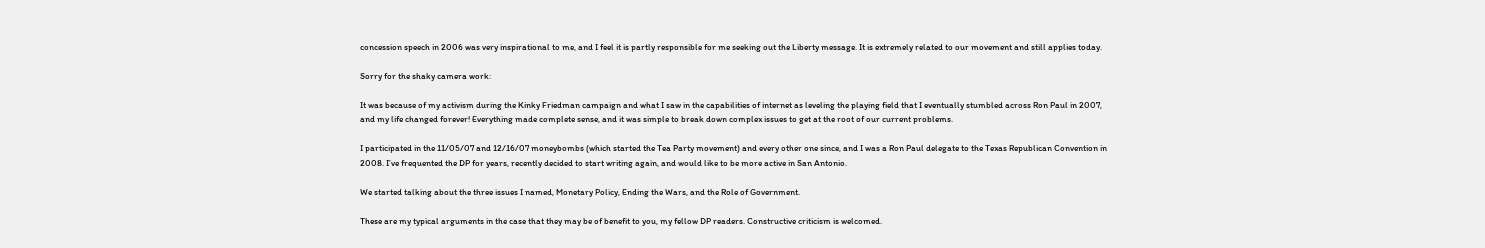concession speech in 2006 was very inspirational to me, and I feel it is partly responsible for me seeking out the Liberty message. It is extremely related to our movement and still applies today.

Sorry for the shaky camera work:

It was because of my activism during the Kinky Friedman campaign and what I saw in the capabilities of internet as leveling the playing field that I eventually stumbled across Ron Paul in 2007, and my life changed forever! Everything made complete sense, and it was simple to break down complex issues to get at the root of our current problems.

I participated in the 11/05/07 and 12/16/07 moneybombs (which started the Tea Party movement) and every other one since, and I was a Ron Paul delegate to the Texas Republican Convention in 2008. I’ve frequented the DP for years, recently decided to start writing again, and would like to be more active in San Antonio.

We started talking about the three issues I named, Monetary Policy, Ending the Wars, and the Role of Government.

These are my typical arguments in the case that they may be of benefit to you, my fellow DP readers. Constructive criticism is welcomed.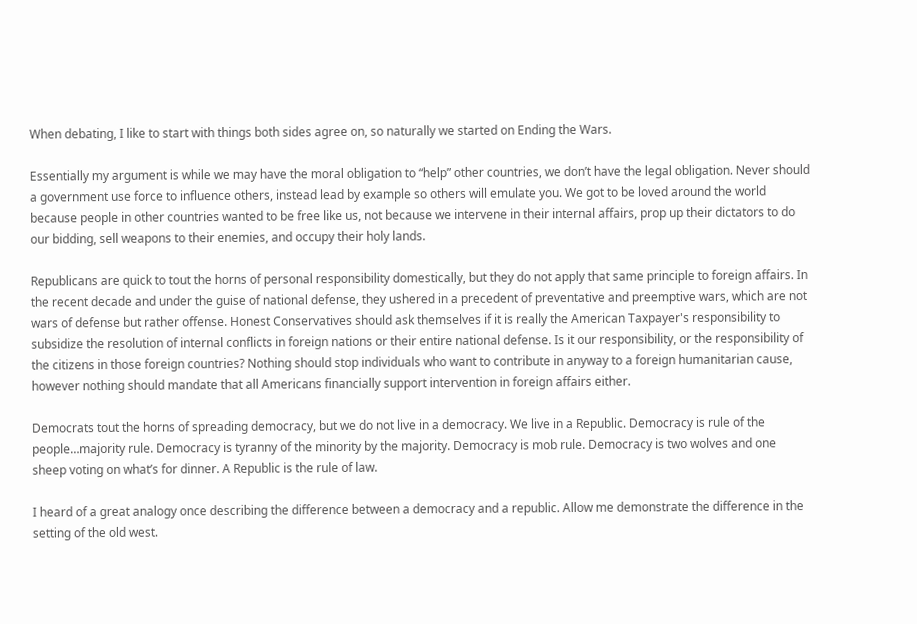When debating, I like to start with things both sides agree on, so naturally we started on Ending the Wars.

Essentially my argument is while we may have the moral obligation to “help” other countries, we don’t have the legal obligation. Never should a government use force to influence others, instead lead by example so others will emulate you. We got to be loved around the world because people in other countries wanted to be free like us, not because we intervene in their internal affairs, prop up their dictators to do our bidding, sell weapons to their enemies, and occupy their holy lands.

Republicans are quick to tout the horns of personal responsibility domestically, but they do not apply that same principle to foreign affairs. In the recent decade and under the guise of national defense, they ushered in a precedent of preventative and preemptive wars, which are not wars of defense but rather offense. Honest Conservatives should ask themselves if it is really the American Taxpayer's responsibility to subsidize the resolution of internal conflicts in foreign nations or their entire national defense. Is it our responsibility, or the responsibility of the citizens in those foreign countries? Nothing should stop individuals who want to contribute in anyway to a foreign humanitarian cause, however nothing should mandate that all Americans financially support intervention in foreign affairs either.

Democrats tout the horns of spreading democracy, but we do not live in a democracy. We live in a Republic. Democracy is rule of the people…majority rule. Democracy is tyranny of the minority by the majority. Democracy is mob rule. Democracy is two wolves and one sheep voting on what’s for dinner. A Republic is the rule of law.

I heard of a great analogy once describing the difference between a democracy and a republic. Allow me demonstrate the difference in the setting of the old west.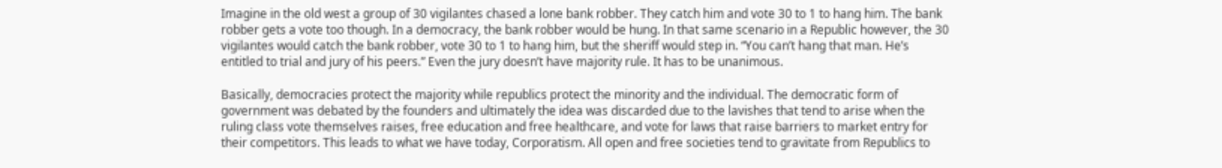Imagine in the old west a group of 30 vigilantes chased a lone bank robber. They catch him and vote 30 to 1 to hang him. The bank robber gets a vote too though. In a democracy, the bank robber would be hung. In that same scenario in a Republic however, the 30 vigilantes would catch the bank robber, vote 30 to 1 to hang him, but the sheriff would step in. “You can’t hang that man. He’s entitled to trial and jury of his peers.” Even the jury doesn’t have majority rule. It has to be unanimous.

Basically, democracies protect the majority while republics protect the minority and the individual. The democratic form of government was debated by the founders and ultimately the idea was discarded due to the lavishes that tend to arise when the ruling class vote themselves raises, free education and free healthcare, and vote for laws that raise barriers to market entry for their competitors. This leads to what we have today, Corporatism. All open and free societies tend to gravitate from Republics to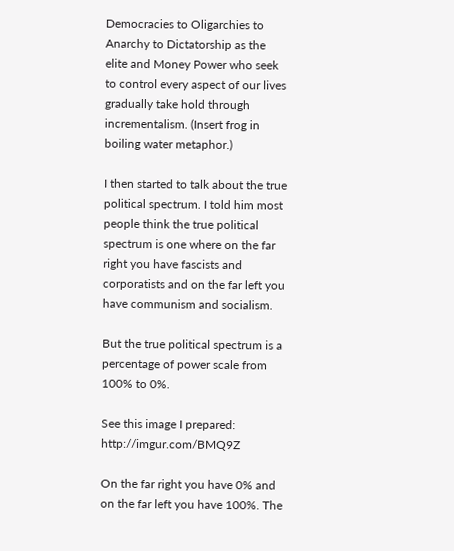Democracies to Oligarchies to Anarchy to Dictatorship as the elite and Money Power who seek to control every aspect of our lives gradually take hold through incrementalism. (Insert frog in boiling water metaphor.)

I then started to talk about the true political spectrum. I told him most people think the true political spectrum is one where on the far right you have fascists and corporatists and on the far left you have communism and socialism.

But the true political spectrum is a percentage of power scale from 100% to 0%.

See this image I prepared: http://imgur.com/BMQ9Z

On the far right you have 0% and on the far left you have 100%. The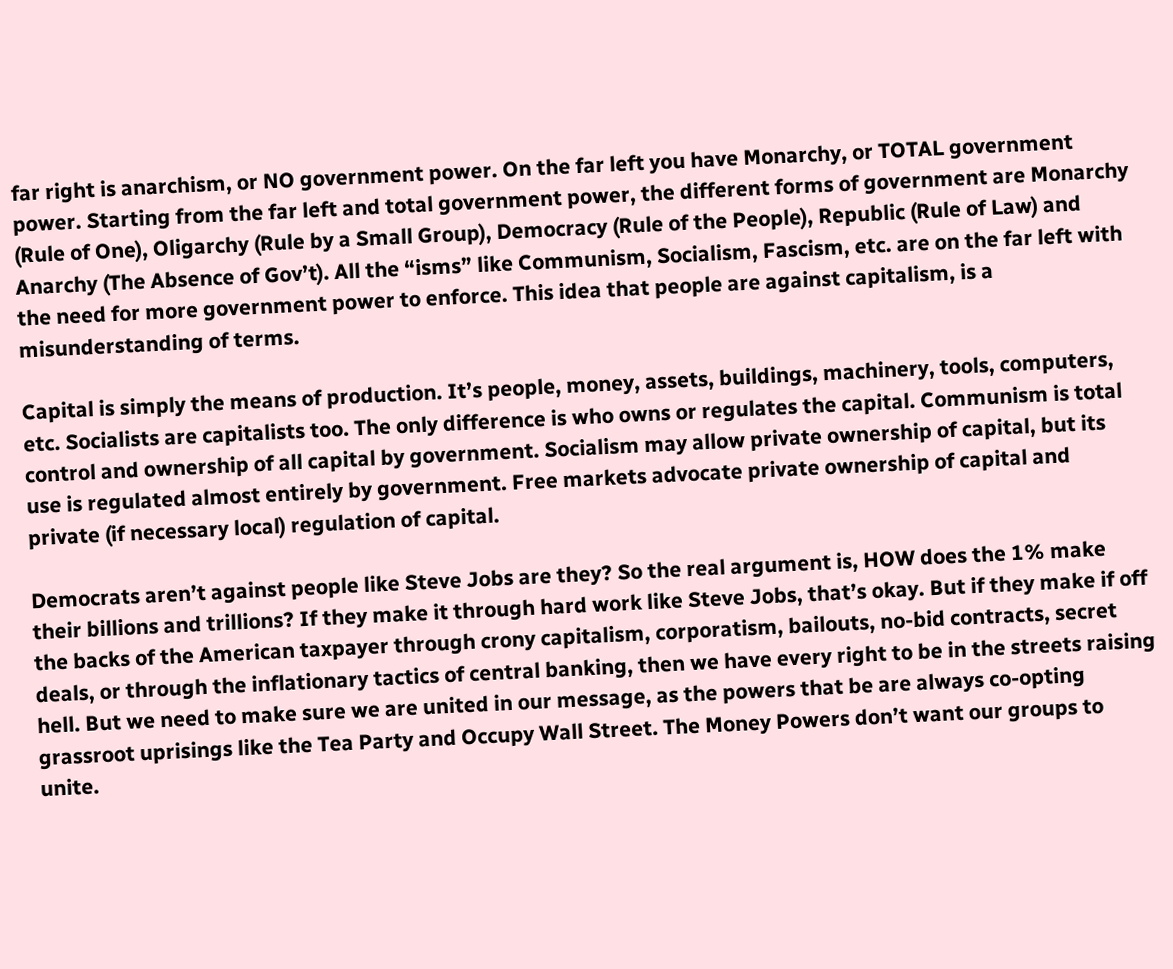far right is anarchism, or NO government power. On the far left you have Monarchy, or TOTAL government power. Starting from the far left and total government power, the different forms of government are Monarchy (Rule of One), Oligarchy (Rule by a Small Group), Democracy (Rule of the People), Republic (Rule of Law) and Anarchy (The Absence of Gov’t). All the “isms” like Communism, Socialism, Fascism, etc. are on the far left with the need for more government power to enforce. This idea that people are against capitalism, is a misunderstanding of terms.

Capital is simply the means of production. It’s people, money, assets, buildings, machinery, tools, computers, etc. Socialists are capitalists too. The only difference is who owns or regulates the capital. Communism is total control and ownership of all capital by government. Socialism may allow private ownership of capital, but its use is regulated almost entirely by government. Free markets advocate private ownership of capital and private (if necessary local) regulation of capital.

Democrats aren’t against people like Steve Jobs are they? So the real argument is, HOW does the 1% make their billions and trillions? If they make it through hard work like Steve Jobs, that’s okay. But if they make if off the backs of the American taxpayer through crony capitalism, corporatism, bailouts, no-bid contracts, secret deals, or through the inflationary tactics of central banking, then we have every right to be in the streets raising hell. But we need to make sure we are united in our message, as the powers that be are always co-opting grassroot uprisings like the Tea Party and Occupy Wall Street. The Money Powers don’t want our groups to unite.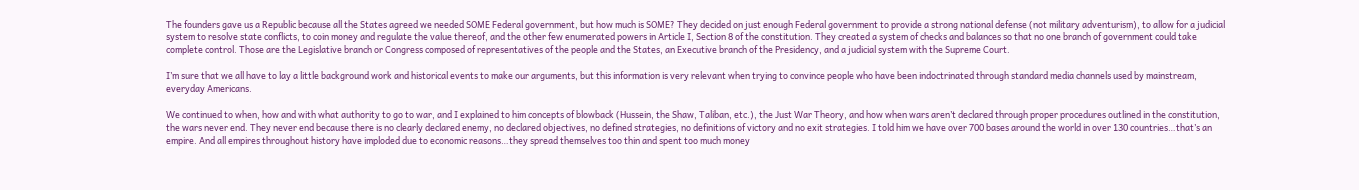The founders gave us a Republic because all the States agreed we needed SOME Federal government, but how much is SOME? They decided on just enough Federal government to provide a strong national defense (not military adventurism), to allow for a judicial system to resolve state conflicts, to coin money and regulate the value thereof, and the other few enumerated powers in Article I, Section 8 of the constitution. They created a system of checks and balances so that no one branch of government could take complete control. Those are the Legislative branch or Congress composed of representatives of the people and the States, an Executive branch of the Presidency, and a judicial system with the Supreme Court.

I’m sure that we all have to lay a little background work and historical events to make our arguments, but this information is very relevant when trying to convince people who have been indoctrinated through standard media channels used by mainstream, everyday Americans.

We continued to when, how and with what authority to go to war, and I explained to him concepts of blowback (Hussein, the Shaw, Taliban, etc.), the Just War Theory, and how when wars aren’t declared through proper procedures outlined in the constitution, the wars never end. They never end because there is no clearly declared enemy, no declared objectives, no defined strategies, no definitions of victory and no exit strategies. I told him we have over 700 bases around the world in over 130 countries…that’s an empire. And all empires throughout history have imploded due to economic reasons…they spread themselves too thin and spent too much money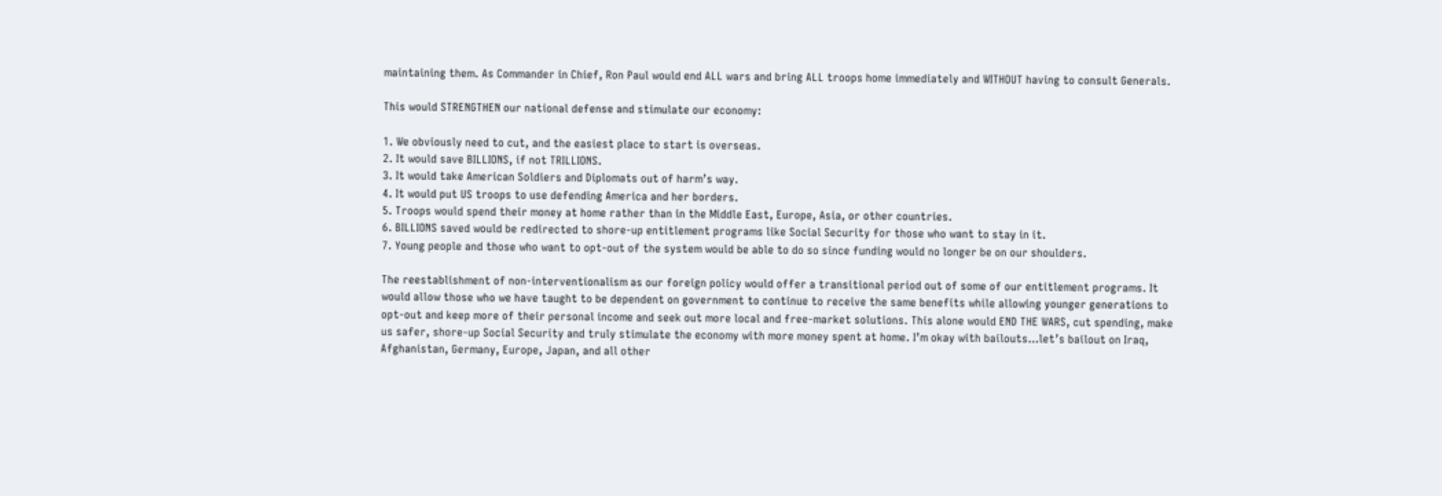maintaining them. As Commander in Chief, Ron Paul would end ALL wars and bring ALL troops home immediately and WITHOUT having to consult Generals.

This would STRENGTHEN our national defense and stimulate our economy:

1. We obviously need to cut, and the easiest place to start is overseas.
2. It would save BILLIONS, if not TRILLIONS.
3. It would take American Soldiers and Diplomats out of harm’s way.
4. It would put US troops to use defending America and her borders.
5. Troops would spend their money at home rather than in the Middle East, Europe, Asia, or other countries.
6. BILLIONS saved would be redirected to shore-up entitlement programs like Social Security for those who want to stay in it.
7. Young people and those who want to opt-out of the system would be able to do so since funding would no longer be on our shoulders.

The reestablishment of non-interventionalism as our foreign policy would offer a transitional period out of some of our entitlement programs. It would allow those who we have taught to be dependent on government to continue to receive the same benefits while allowing younger generations to opt-out and keep more of their personal income and seek out more local and free-market solutions. This alone would END THE WARS, cut spending, make us safer, shore-up Social Security and truly stimulate the economy with more money spent at home. I’m okay with bailouts…let’s bailout on Iraq, Afghanistan, Germany, Europe, Japan, and all other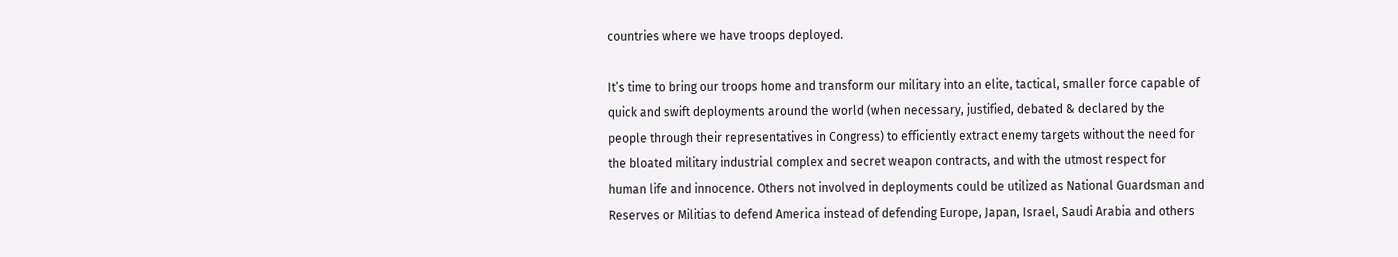countries where we have troops deployed.

It’s time to bring our troops home and transform our military into an elite, tactical, smaller force capable of quick and swift deployments around the world (when necessary, justified, debated & declared by the people through their representatives in Congress) to efficiently extract enemy targets without the need for the bloated military industrial complex and secret weapon contracts, and with the utmost respect for human life and innocence. Others not involved in deployments could be utilized as National Guardsman and Reserves or Militias to defend America instead of defending Europe, Japan, Israel, Saudi Arabia and others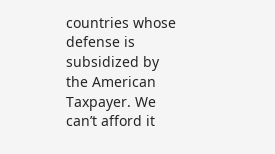countries whose defense is subsidized by the American Taxpayer. We can’t afford it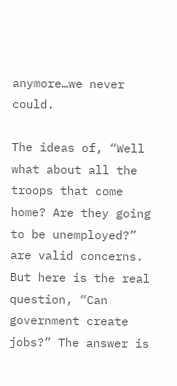anymore…we never could.

The ideas of, “Well what about all the troops that come home? Are they going to be unemployed?” are valid concerns. But here is the real question, “Can government create jobs?” The answer is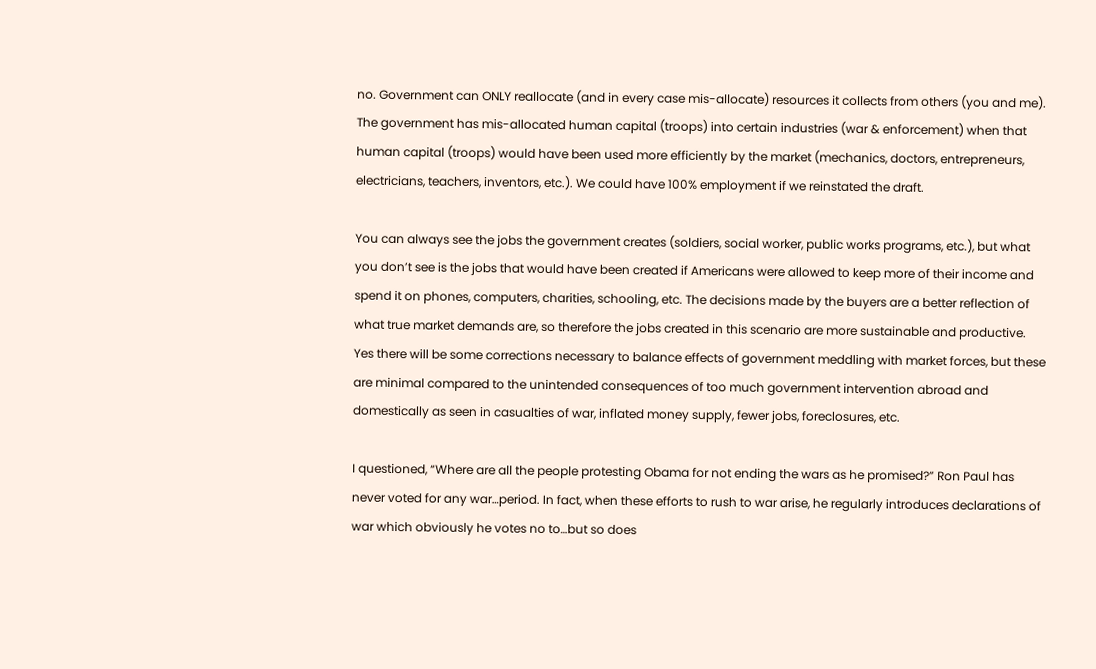no. Government can ONLY reallocate (and in every case mis-allocate) resources it collects from others (you and me). The government has mis-allocated human capital (troops) into certain industries (war & enforcement) when that human capital (troops) would have been used more efficiently by the market (mechanics, doctors, entrepreneurs, electricians, teachers, inventors, etc.). We could have 100% employment if we reinstated the draft.

You can always see the jobs the government creates (soldiers, social worker, public works programs, etc.), but what you don’t see is the jobs that would have been created if Americans were allowed to keep more of their income and spend it on phones, computers, charities, schooling, etc. The decisions made by the buyers are a better reflection of what true market demands are, so therefore the jobs created in this scenario are more sustainable and productive. Yes there will be some corrections necessary to balance effects of government meddling with market forces, but these are minimal compared to the unintended consequences of too much government intervention abroad and domestically as seen in casualties of war, inflated money supply, fewer jobs, foreclosures, etc.

I questioned, “Where are all the people protesting Obama for not ending the wars as he promised?” Ron Paul has never voted for any war…period. In fact, when these efforts to rush to war arise, he regularly introduces declarations of war which obviously he votes no to…but so does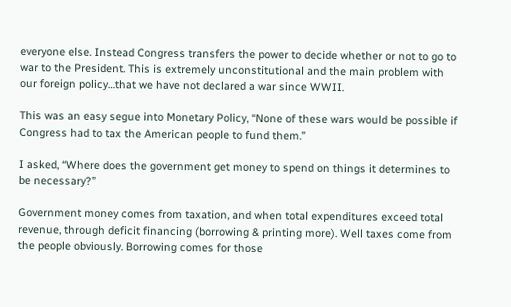everyone else. Instead Congress transfers the power to decide whether or not to go to war to the President. This is extremely unconstitutional and the main problem with our foreign policy…that we have not declared a war since WWII.

This was an easy segue into Monetary Policy, “None of these wars would be possible if Congress had to tax the American people to fund them.”

I asked, “Where does the government get money to spend on things it determines to be necessary?”

Government money comes from taxation, and when total expenditures exceed total revenue, through deficit financing (borrowing & printing more). Well taxes come from the people obviously. Borrowing comes for those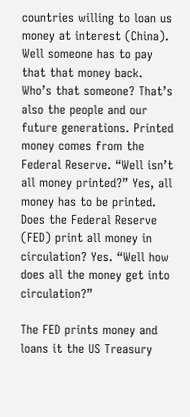countries willing to loan us money at interest (China). Well someone has to pay that that money back. Who’s that someone? That’s also the people and our future generations. Printed money comes from the Federal Reserve. “Well isn’t all money printed?” Yes, all money has to be printed. Does the Federal Reserve (FED) print all money in circulation? Yes. “Well how does all the money get into circulation?”

The FED prints money and loans it the US Treasury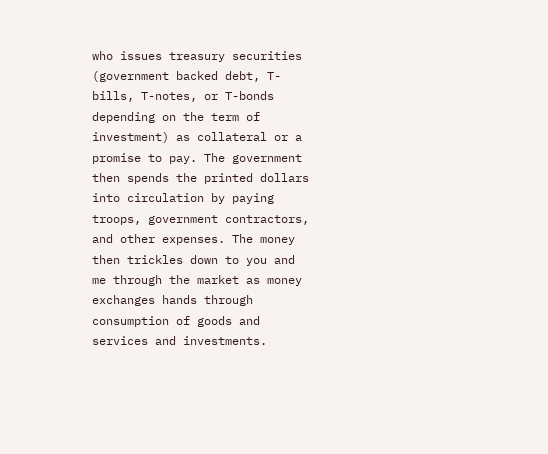who issues treasury securities (government backed debt, T-bills, T-notes, or T-bonds depending on the term of investment) as collateral or a promise to pay. The government then spends the printed dollars into circulation by paying troops, government contractors, and other expenses. The money then trickles down to you and me through the market as money exchanges hands through consumption of goods and services and investments.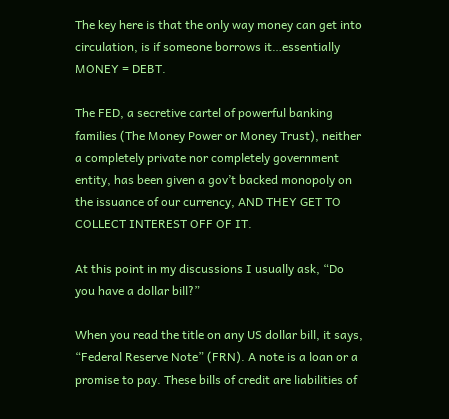The key here is that the only way money can get into circulation, is if someone borrows it…essentially MONEY = DEBT.

The FED, a secretive cartel of powerful banking families (The Money Power or Money Trust), neither a completely private nor completely government entity, has been given a gov’t backed monopoly on the issuance of our currency, AND THEY GET TO COLLECT INTEREST OFF OF IT.

At this point in my discussions I usually ask, “Do you have a dollar bill?”

When you read the title on any US dollar bill, it says, “Federal Reserve Note” (FRN). A note is a loan or a promise to pay. These bills of credit are liabilities of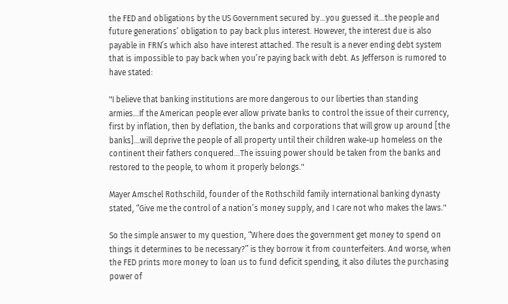the FED and obligations by the US Government secured by…you guessed it…the people and future generations’ obligation to pay back plus interest. However, the interest due is also payable in FRN’s which also have interest attached. The result is a never ending debt system that is impossible to pay back when you’re paying back with debt. As Jefferson is rumored to have stated:

"I believe that banking institutions are more dangerous to our liberties than standing armies…If the American people ever allow private banks to control the issue of their currency, first by inflation, then by deflation, the banks and corporations that will grow up around [the banks]…will deprive the people of all property until their children wake-up homeless on the continent their fathers conquered…The issuing power should be taken from the banks and restored to the people, to whom it properly belongs."

Mayer Amschel Rothschild, founder of the Rothschild family international banking dynasty stated, “Give me the control of a nation’s money supply, and I care not who makes the laws."

So the simple answer to my question, “Where does the government get money to spend on things it determines to be necessary?” is they borrow it from counterfeiters. And worse, when the FED prints more money to loan us to fund deficit spending, it also dilutes the purchasing power of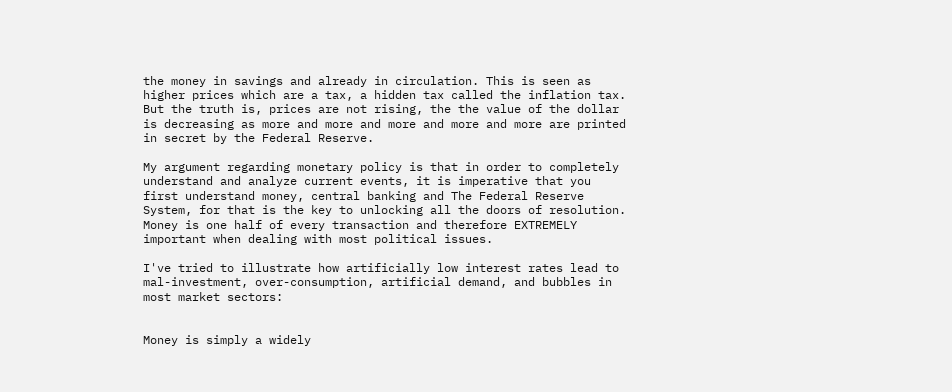the money in savings and already in circulation. This is seen as higher prices which are a tax, a hidden tax called the inflation tax. But the truth is, prices are not rising, the the value of the dollar is decreasing as more and more and more and more and more are printed in secret by the Federal Reserve.

My argument regarding monetary policy is that in order to completely understand and analyze current events, it is imperative that you first understand money, central banking and The Federal Reserve System, for that is the key to unlocking all the doors of resolution. Money is one half of every transaction and therefore EXTREMELY important when dealing with most political issues.

I've tried to illustrate how artificially low interest rates lead to mal-investment, over-consumption, artificial demand, and bubbles in most market sectors:


Money is simply a widely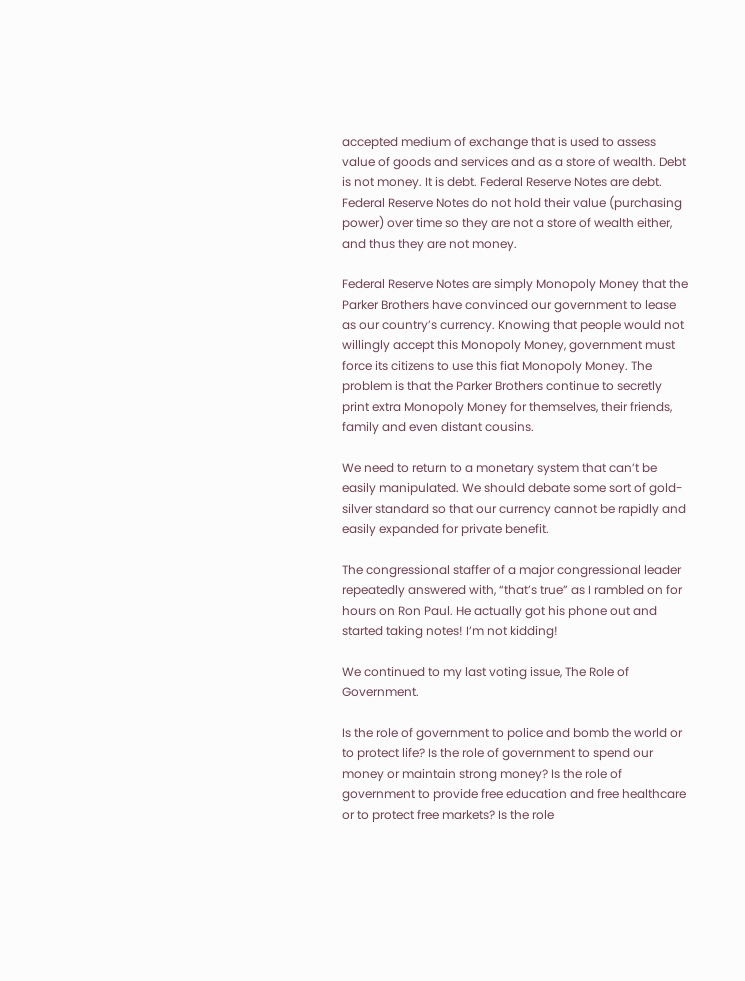accepted medium of exchange that is used to assess value of goods and services and as a store of wealth. Debt is not money. It is debt. Federal Reserve Notes are debt. Federal Reserve Notes do not hold their value (purchasing power) over time so they are not a store of wealth either, and thus they are not money.

Federal Reserve Notes are simply Monopoly Money that the Parker Brothers have convinced our government to lease as our country’s currency. Knowing that people would not willingly accept this Monopoly Money, government must force its citizens to use this fiat Monopoly Money. The problem is that the Parker Brothers continue to secretly print extra Monopoly Money for themselves, their friends, family and even distant cousins.

We need to return to a monetary system that can’t be easily manipulated. We should debate some sort of gold-silver standard so that our currency cannot be rapidly and easily expanded for private benefit.

The congressional staffer of a major congressional leader repeatedly answered with, “that’s true” as I rambled on for hours on Ron Paul. He actually got his phone out and started taking notes! I’m not kidding!

We continued to my last voting issue, The Role of Government.

Is the role of government to police and bomb the world or to protect life? Is the role of government to spend our money or maintain strong money? Is the role of government to provide free education and free healthcare or to protect free markets? Is the role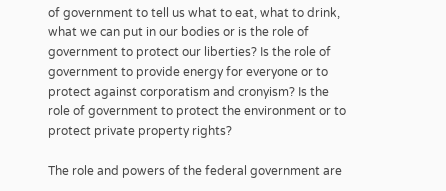of government to tell us what to eat, what to drink, what we can put in our bodies or is the role of government to protect our liberties? Is the role of government to provide energy for everyone or to protect against corporatism and cronyism? Is the role of government to protect the environment or to protect private property rights?

The role and powers of the federal government are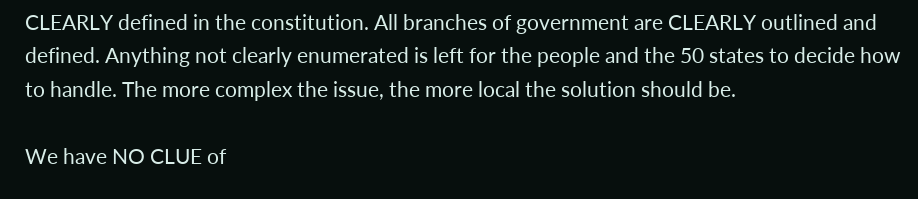CLEARLY defined in the constitution. All branches of government are CLEARLY outlined and defined. Anything not clearly enumerated is left for the people and the 50 states to decide how to handle. The more complex the issue, the more local the solution should be.

We have NO CLUE of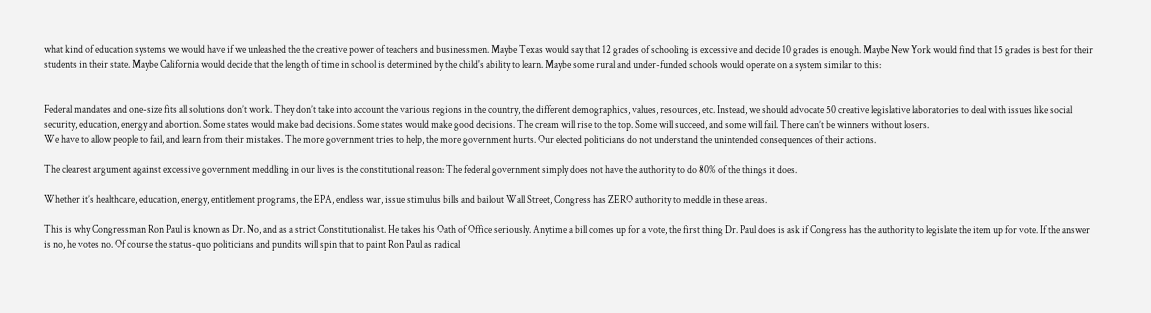what kind of education systems we would have if we unleashed the the creative power of teachers and businessmen. Maybe Texas would say that 12 grades of schooling is excessive and decide 10 grades is enough. Maybe New York would find that 15 grades is best for their students in their state. Maybe California would decide that the length of time in school is determined by the child's ability to learn. Maybe some rural and under-funded schools would operate on a system similar to this:


Federal mandates and one-size fits all solutions don’t work. They don’t take into account the various regions in the country, the different demographics, values, resources, etc. Instead, we should advocate 50 creative legislative laboratories to deal with issues like social security, education, energy and abortion. Some states would make bad decisions. Some states would make good decisions. The cream will rise to the top. Some will succeed, and some will fail. There can’t be winners without losers.
We have to allow people to fail, and learn from their mistakes. The more government tries to help, the more government hurts. Our elected politicians do not understand the unintended consequences of their actions.

The clearest argument against excessive government meddling in our lives is the constitutional reason: The federal government simply does not have the authority to do 80% of the things it does.

Whether it’s healthcare, education, energy, entitlement programs, the EPA, endless war, issue stimulus bills and bailout Wall Street, Congress has ZERO authority to meddle in these areas.

This is why Congressman Ron Paul is known as Dr. No, and as a strict Constitutionalist. He takes his Oath of Office seriously. Anytime a bill comes up for a vote, the first thing Dr. Paul does is ask if Congress has the authority to legislate the item up for vote. If the answer is no, he votes no. Of course the status-quo politicians and pundits will spin that to paint Ron Paul as radical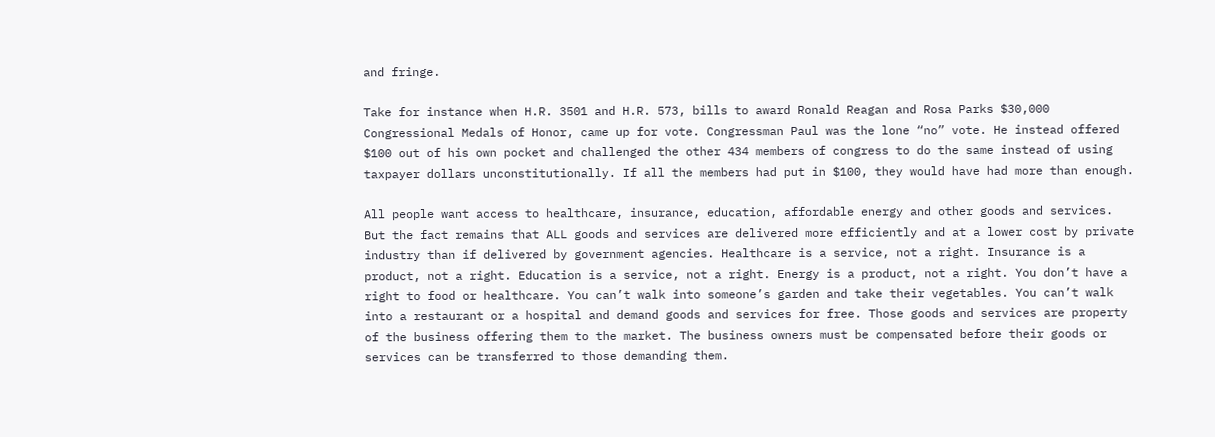and fringe.

Take for instance when H.R. 3501 and H.R. 573, bills to award Ronald Reagan and Rosa Parks $30,000 Congressional Medals of Honor, came up for vote. Congressman Paul was the lone “no” vote. He instead offered $100 out of his own pocket and challenged the other 434 members of congress to do the same instead of using taxpayer dollars unconstitutionally. If all the members had put in $100, they would have had more than enough.

All people want access to healthcare, insurance, education, affordable energy and other goods and services. But the fact remains that ALL goods and services are delivered more efficiently and at a lower cost by private industry than if delivered by government agencies. Healthcare is a service, not a right. Insurance is a product, not a right. Education is a service, not a right. Energy is a product, not a right. You don’t have a right to food or healthcare. You can’t walk into someone’s garden and take their vegetables. You can’t walk into a restaurant or a hospital and demand goods and services for free. Those goods and services are property of the business offering them to the market. The business owners must be compensated before their goods or services can be transferred to those demanding them.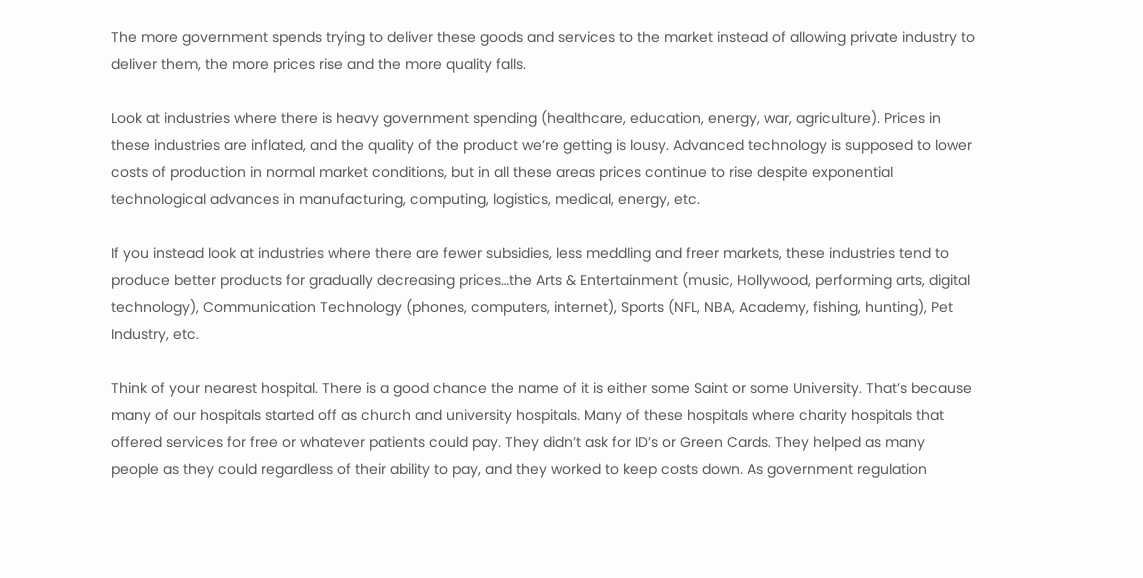The more government spends trying to deliver these goods and services to the market instead of allowing private industry to deliver them, the more prices rise and the more quality falls.

Look at industries where there is heavy government spending (healthcare, education, energy, war, agriculture). Prices in these industries are inflated, and the quality of the product we’re getting is lousy. Advanced technology is supposed to lower costs of production in normal market conditions, but in all these areas prices continue to rise despite exponential technological advances in manufacturing, computing, logistics, medical, energy, etc.

If you instead look at industries where there are fewer subsidies, less meddling and freer markets, these industries tend to produce better products for gradually decreasing prices…the Arts & Entertainment (music, Hollywood, performing arts, digital technology), Communication Technology (phones, computers, internet), Sports (NFL, NBA, Academy, fishing, hunting), Pet Industry, etc.

Think of your nearest hospital. There is a good chance the name of it is either some Saint or some University. That’s because many of our hospitals started off as church and university hospitals. Many of these hospitals where charity hospitals that offered services for free or whatever patients could pay. They didn’t ask for ID’s or Green Cards. They helped as many people as they could regardless of their ability to pay, and they worked to keep costs down. As government regulation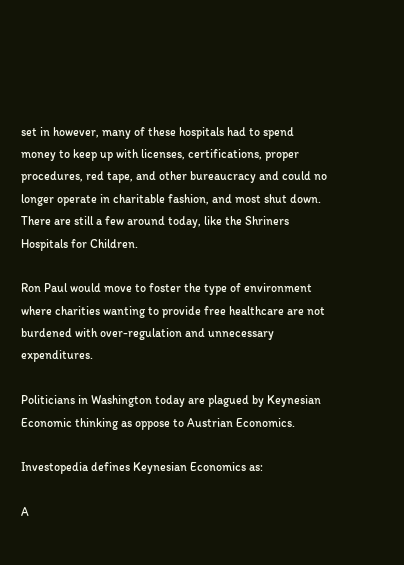set in however, many of these hospitals had to spend money to keep up with licenses, certifications, proper procedures, red tape, and other bureaucracy and could no longer operate in charitable fashion, and most shut down. There are still a few around today, like the Shriners Hospitals for Children.

Ron Paul would move to foster the type of environment where charities wanting to provide free healthcare are not burdened with over-regulation and unnecessary expenditures.

Politicians in Washington today are plagued by Keynesian Economic thinking as oppose to Austrian Economics.

Investopedia defines Keynesian Economics as:

A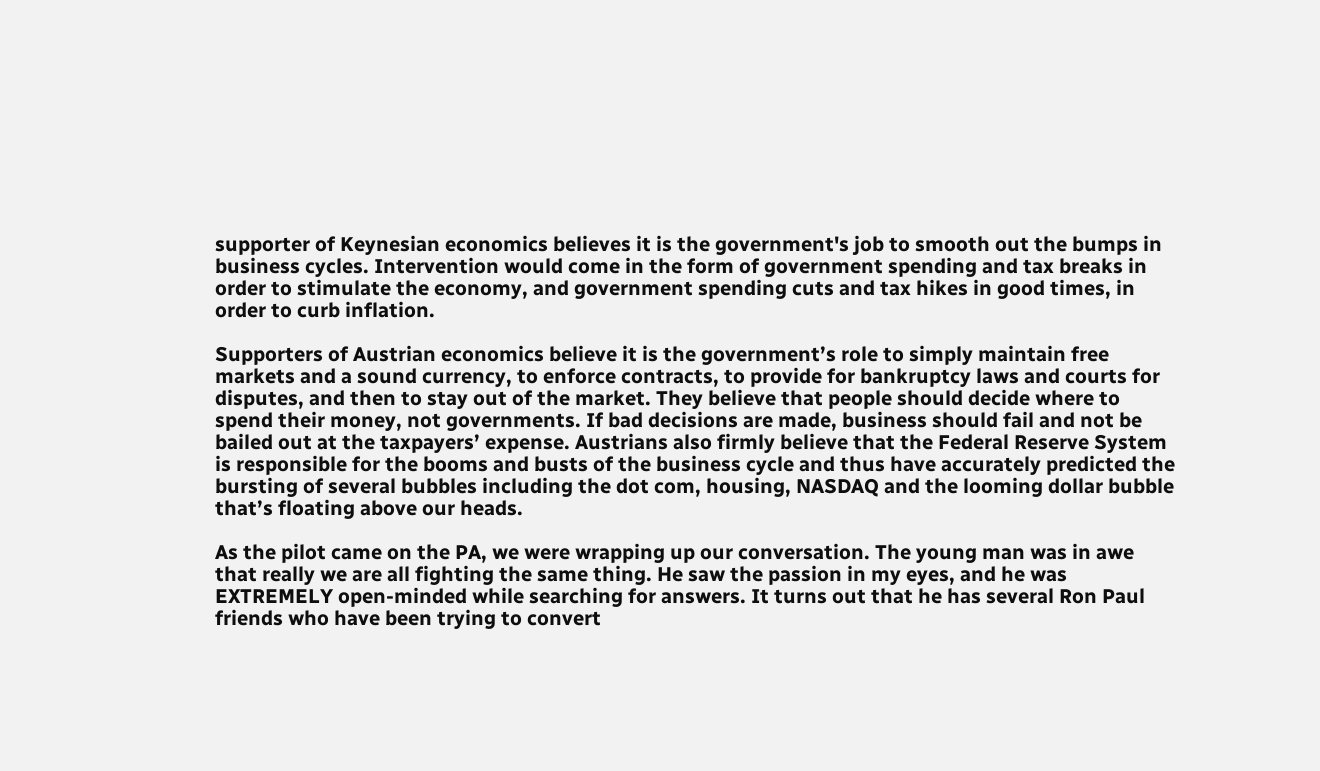supporter of Keynesian economics believes it is the government's job to smooth out the bumps in business cycles. Intervention would come in the form of government spending and tax breaks in order to stimulate the economy, and government spending cuts and tax hikes in good times, in order to curb inflation.

Supporters of Austrian economics believe it is the government’s role to simply maintain free markets and a sound currency, to enforce contracts, to provide for bankruptcy laws and courts for disputes, and then to stay out of the market. They believe that people should decide where to spend their money, not governments. If bad decisions are made, business should fail and not be bailed out at the taxpayers’ expense. Austrians also firmly believe that the Federal Reserve System is responsible for the booms and busts of the business cycle and thus have accurately predicted the bursting of several bubbles including the dot com, housing, NASDAQ and the looming dollar bubble that’s floating above our heads.

As the pilot came on the PA, we were wrapping up our conversation. The young man was in awe that really we are all fighting the same thing. He saw the passion in my eyes, and he was EXTREMELY open-minded while searching for answers. It turns out that he has several Ron Paul friends who have been trying to convert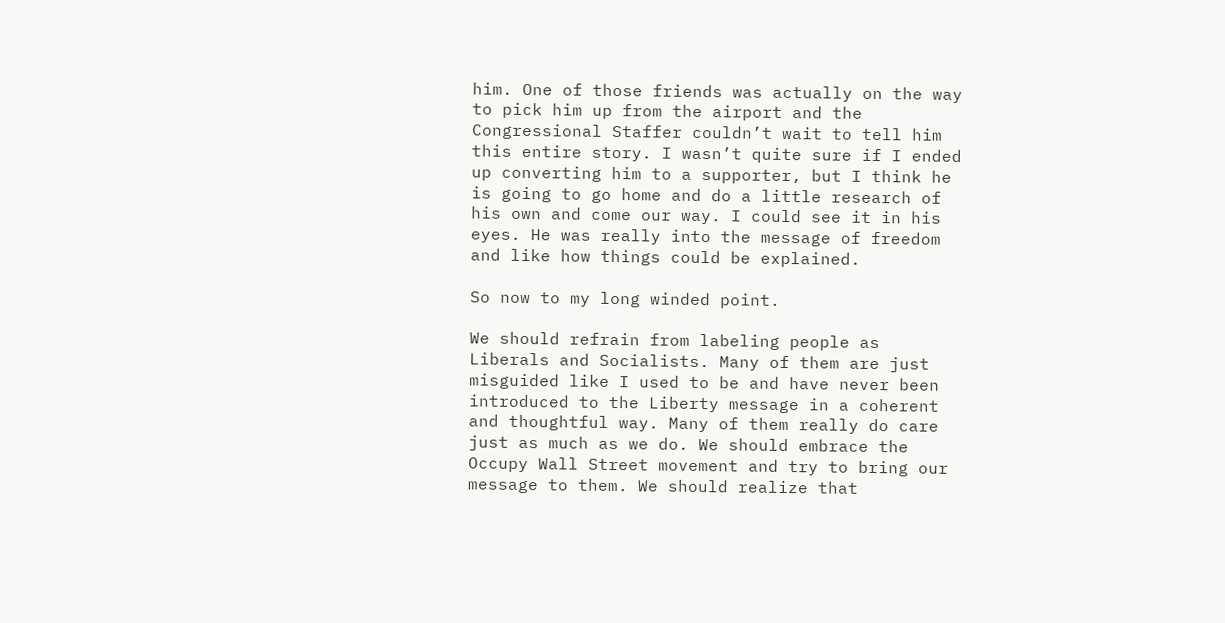him. One of those friends was actually on the way to pick him up from the airport and the Congressional Staffer couldn’t wait to tell him this entire story. I wasn’t quite sure if I ended up converting him to a supporter, but I think he is going to go home and do a little research of his own and come our way. I could see it in his eyes. He was really into the message of freedom and like how things could be explained.

So now to my long winded point.

We should refrain from labeling people as Liberals and Socialists. Many of them are just misguided like I used to be and have never been introduced to the Liberty message in a coherent and thoughtful way. Many of them really do care just as much as we do. We should embrace the Occupy Wall Street movement and try to bring our message to them. We should realize that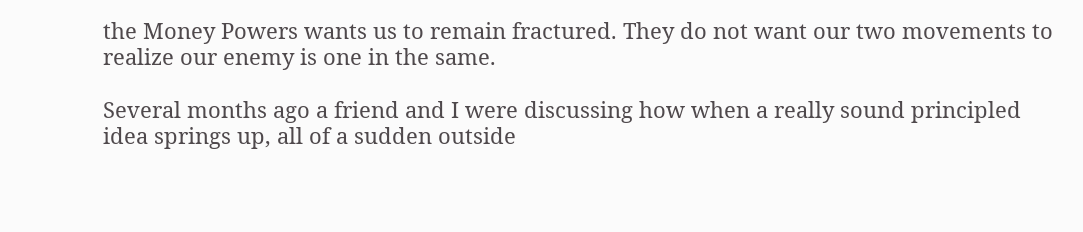the Money Powers wants us to remain fractured. They do not want our two movements to realize our enemy is one in the same.

Several months ago a friend and I were discussing how when a really sound principled idea springs up, all of a sudden outside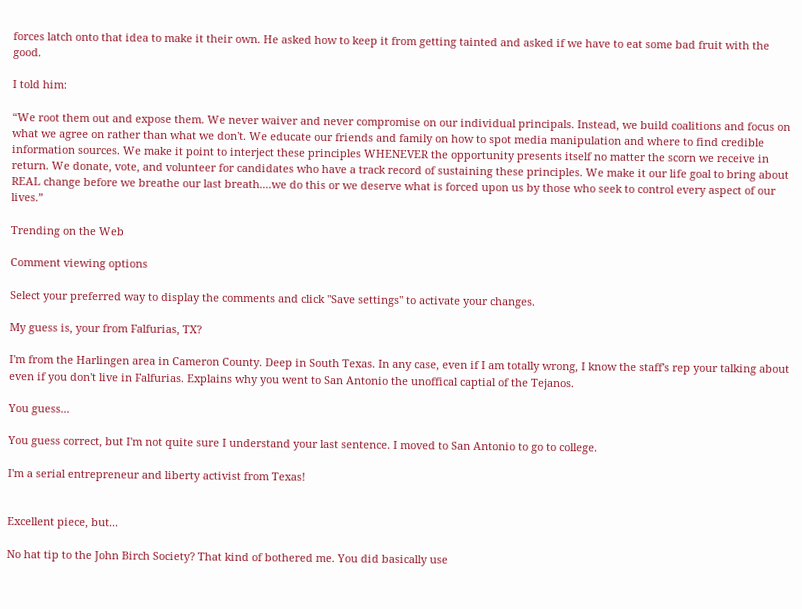forces latch onto that idea to make it their own. He asked how to keep it from getting tainted and asked if we have to eat some bad fruit with the good.

I told him:

“We root them out and expose them. We never waiver and never compromise on our individual principals. Instead, we build coalitions and focus on what we agree on rather than what we don't. We educate our friends and family on how to spot media manipulation and where to find credible information sources. We make it point to interject these principles WHENEVER the opportunity presents itself no matter the scorn we receive in return. We donate, vote, and volunteer for candidates who have a track record of sustaining these principles. We make it our life goal to bring about REAL change before we breathe our last breath....we do this or we deserve what is forced upon us by those who seek to control every aspect of our lives.”

Trending on the Web

Comment viewing options

Select your preferred way to display the comments and click "Save settings" to activate your changes.

My guess is, your from Falfurias, TX?

I'm from the Harlingen area in Cameron County. Deep in South Texas. In any case, even if I am totally wrong, I know the staff's rep your talking about even if you don't live in Falfurias. Explains why you went to San Antonio the unoffical captial of the Tejanos.

You guess...

You guess correct, but I'm not quite sure I understand your last sentence. I moved to San Antonio to go to college.

I'm a serial entrepreneur and liberty activist from Texas!


Excellent piece, but...

No hat tip to the John Birch Society? That kind of bothered me. You did basically use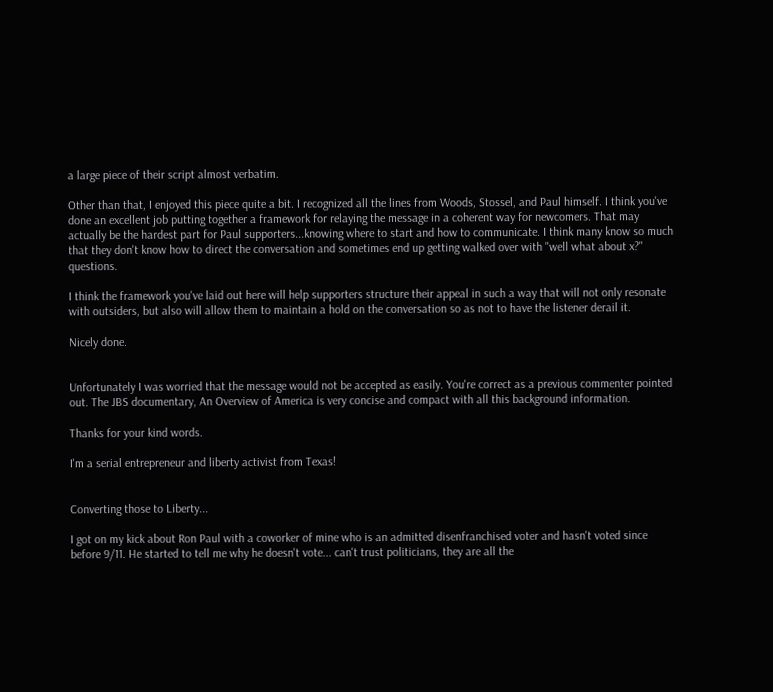a large piece of their script almost verbatim.

Other than that, I enjoyed this piece quite a bit. I recognized all the lines from Woods, Stossel, and Paul himself. I think you've done an excellent job putting together a framework for relaying the message in a coherent way for newcomers. That may actually be the hardest part for Paul supporters...knowing where to start and how to communicate. I think many know so much that they don't know how to direct the conversation and sometimes end up getting walked over with "well what about x?" questions.

I think the framework you've laid out here will help supporters structure their appeal in such a way that will not only resonate with outsiders, but also will allow them to maintain a hold on the conversation so as not to have the listener derail it.

Nicely done.


Unfortunately I was worried that the message would not be accepted as easily. You're correct as a previous commenter pointed out. The JBS documentary, An Overview of America is very concise and compact with all this background information.

Thanks for your kind words.

I'm a serial entrepreneur and liberty activist from Texas!


Converting those to Liberty...

I got on my kick about Ron Paul with a coworker of mine who is an admitted disenfranchised voter and hasn't voted since before 9/11. He started to tell me why he doesn't vote... can't trust politicians, they are all the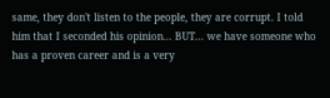same, they don't listen to the people, they are corrupt. I told him that I seconded his opinion... BUT... we have someone who has a proven career and is a very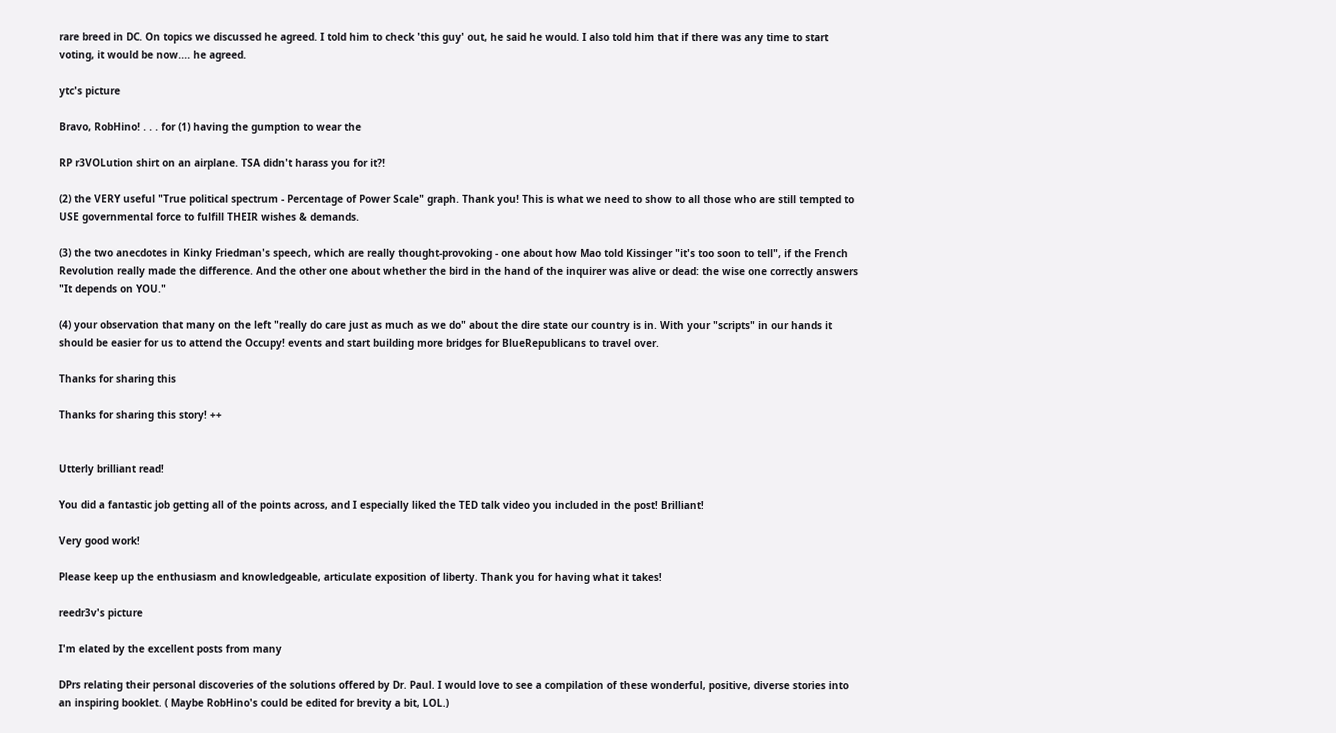rare breed in DC. On topics we discussed he agreed. I told him to check 'this guy' out, he said he would. I also told him that if there was any time to start voting, it would be now.... he agreed.

ytc's picture

Bravo, RobHino! . . . for (1) having the gumption to wear the

RP r3VOLution shirt on an airplane. TSA didn't harass you for it?!

(2) the VERY useful "True political spectrum - Percentage of Power Scale" graph. Thank you! This is what we need to show to all those who are still tempted to USE governmental force to fulfill THEIR wishes & demands.

(3) the two anecdotes in Kinky Friedman's speech, which are really thought-provoking - one about how Mao told Kissinger "it's too soon to tell", if the French Revolution really made the difference. And the other one about whether the bird in the hand of the inquirer was alive or dead: the wise one correctly answers "It depends on YOU."

(4) your observation that many on the left "really do care just as much as we do" about the dire state our country is in. With your "scripts" in our hands it should be easier for us to attend the Occupy! events and start building more bridges for BlueRepublicans to travel over.

Thanks for sharing this

Thanks for sharing this story! ++


Utterly brilliant read!

You did a fantastic job getting all of the points across, and I especially liked the TED talk video you included in the post! Brilliant!

Very good work!

Please keep up the enthusiasm and knowledgeable, articulate exposition of liberty. Thank you for having what it takes!

reedr3v's picture

I'm elated by the excellent posts from many

DPrs relating their personal discoveries of the solutions offered by Dr. Paul. I would love to see a compilation of these wonderful, positive, diverse stories into an inspiring booklet. ( Maybe RobHino's could be edited for brevity a bit, LOL.)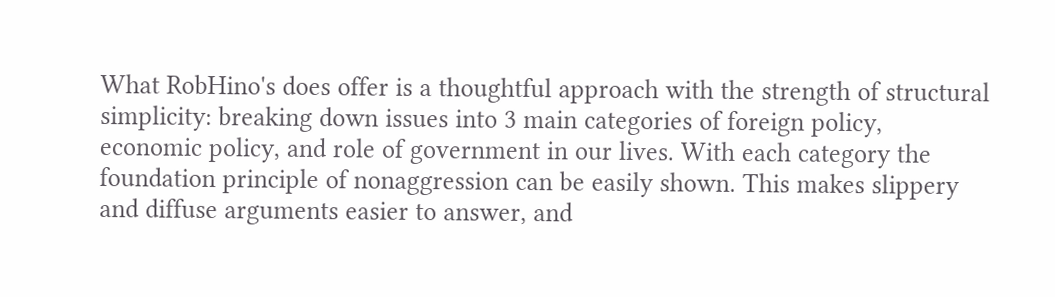What RobHino's does offer is a thoughtful approach with the strength of structural simplicity: breaking down issues into 3 main categories of foreign policy, economic policy, and role of government in our lives. With each category the foundation principle of nonaggression can be easily shown. This makes slippery and diffuse arguments easier to answer, and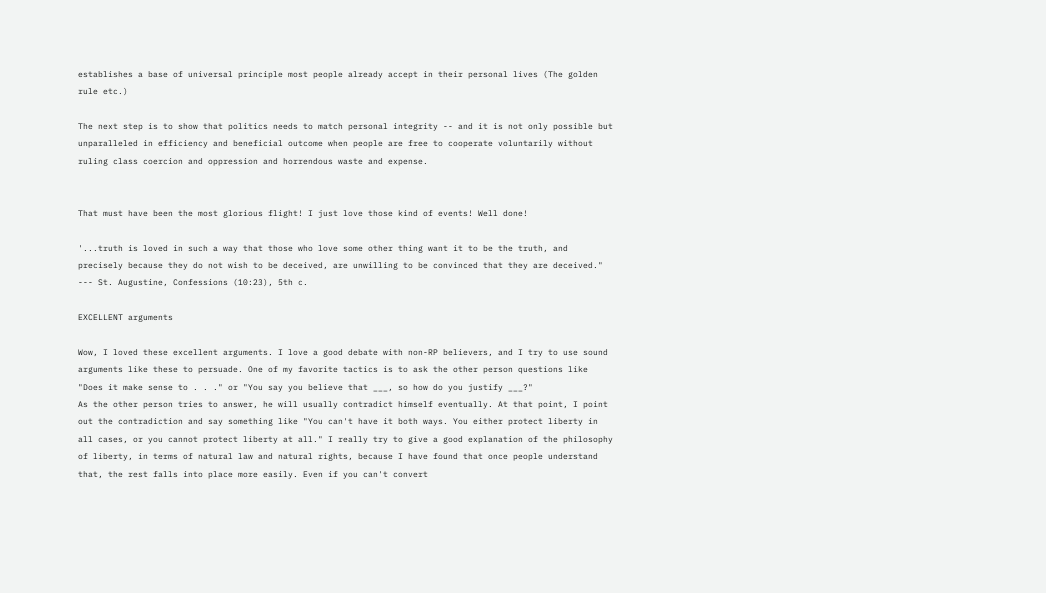establishes a base of universal principle most people already accept in their personal lives (The golden rule etc.)

The next step is to show that politics needs to match personal integrity -- and it is not only possible but unparalleled in efficiency and beneficial outcome when people are free to cooperate voluntarily without ruling class coercion and oppression and horrendous waste and expense.


That must have been the most glorious flight! I just love those kind of events! Well done!

'...truth is loved in such a way that those who love some other thing want it to be the truth, and precisely because they do not wish to be deceived, are unwilling to be convinced that they are deceived." --- St. Augustine, Confessions (10:23), 5th c.

EXCELLENT arguments

Wow, I loved these excellent arguments. I love a good debate with non-RP believers, and I try to use sound arguments like these to persuade. One of my favorite tactics is to ask the other person questions like "Does it make sense to . . ." or "You say you believe that ___, so how do you justify ___?"
As the other person tries to answer, he will usually contradict himself eventually. At that point, I point out the contradiction and say something like "You can't have it both ways. You either protect liberty in all cases, or you cannot protect liberty at all." I really try to give a good explanation of the philosophy of liberty, in terms of natural law and natural rights, because I have found that once people understand that, the rest falls into place more easily. Even if you can't convert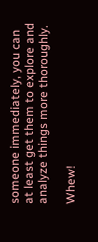someone immediately, you can at least get them to explore and analyze things more thoroughly.

Whew!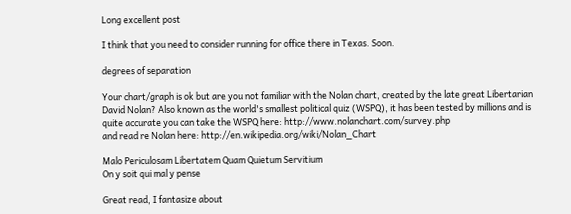Long excellent post

I think that you need to consider running for office there in Texas. Soon.

degrees of separation

Your chart/graph is ok but are you not familiar with the Nolan chart, created by the late great Libertarian David Nolan? Also known as the world's smallest political quiz (WSPQ), it has been tested by millions and is quite accurate you can take the WSPQ here: http://www.nolanchart.com/survey.php
and read re Nolan here: http://en.wikipedia.org/wiki/Nolan_Chart

Malo Periculosam Libertatem Quam Quietum Servitium
On y soit qui mal y pense

Great read, I fantasize about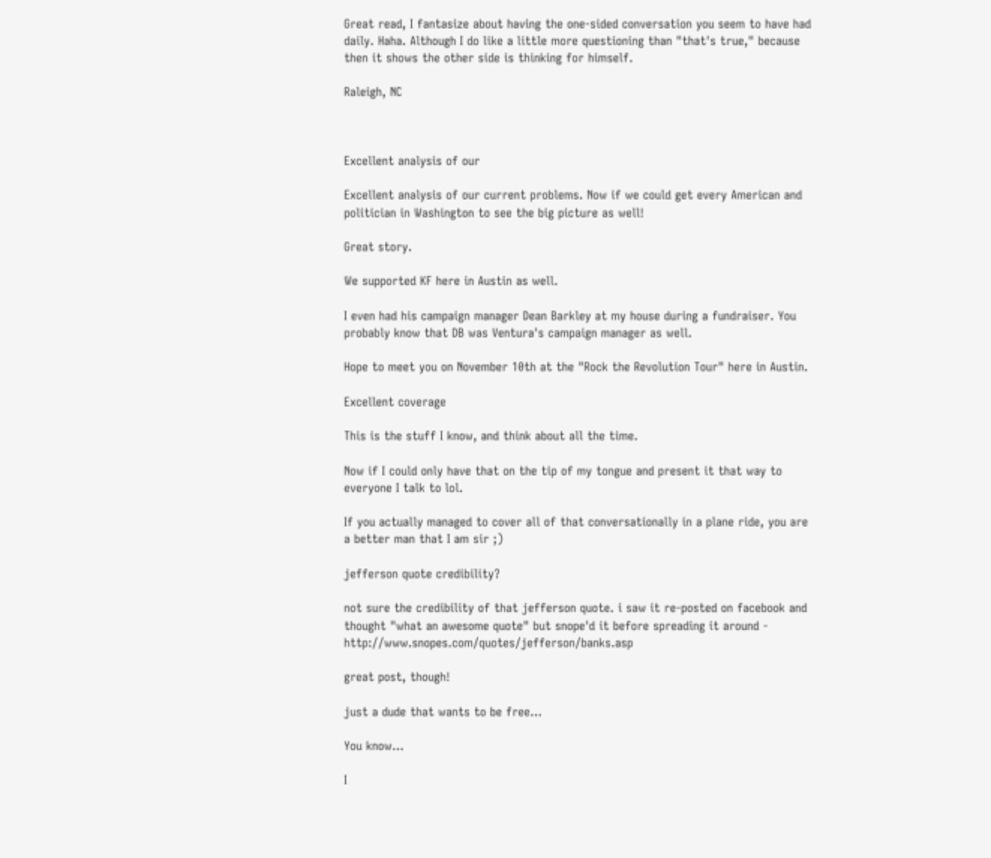Great read, I fantasize about having the one-sided conversation you seem to have had daily. Haha. Although I do like a little more questioning than "that's true," because then it shows the other side is thinking for himself.

Raleigh, NC



Excellent analysis of our

Excellent analysis of our current problems. Now if we could get every American and politician in Washington to see the big picture as well!

Great story.

We supported KF here in Austin as well.

I even had his campaign manager Dean Barkley at my house during a fundraiser. You probably know that DB was Ventura's campaign manager as well.

Hope to meet you on November 10th at the "Rock the Revolution Tour" here in Austin.

Excellent coverage

This is the stuff I know, and think about all the time.

Now if I could only have that on the tip of my tongue and present it that way to everyone I talk to lol.

If you actually managed to cover all of that conversationally in a plane ride, you are a better man that I am sir ;)

jefferson quote credibility?

not sure the credibility of that jefferson quote. i saw it re-posted on facebook and thought "what an awesome quote" but snope'd it before spreading it around - http://www.snopes.com/quotes/jefferson/banks.asp

great post, though!

just a dude that wants to be free...

You know...

I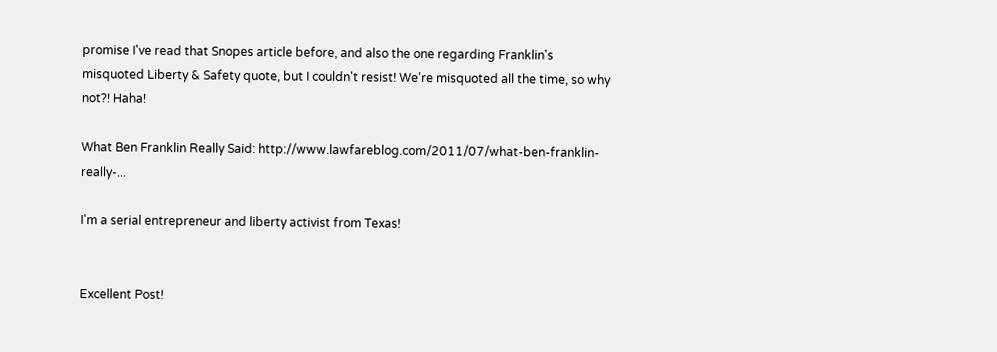promise I've read that Snopes article before, and also the one regarding Franklin's misquoted Liberty & Safety quote, but I couldn't resist! We're misquoted all the time, so why not?! Haha!

What Ben Franklin Really Said: http://www.lawfareblog.com/2011/07/what-ben-franklin-really-...

I'm a serial entrepreneur and liberty activist from Texas!


Excellent Post!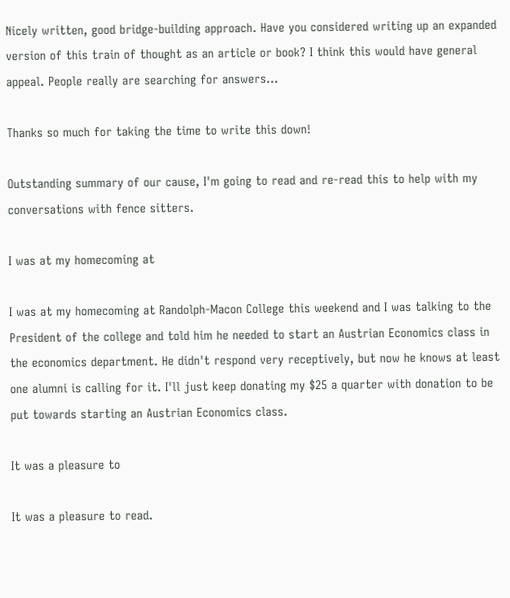Nicely written, good bridge-building approach. Have you considered writing up an expanded version of this train of thought as an article or book? I think this would have general appeal. People really are searching for answers...

Thanks so much for taking the time to write this down!

Outstanding summary of our cause, I'm going to read and re-read this to help with my conversations with fence sitters.

I was at my homecoming at

I was at my homecoming at Randolph-Macon College this weekend and I was talking to the President of the college and told him he needed to start an Austrian Economics class in the economics department. He didn't respond very receptively, but now he knows at least one alumni is calling for it. I'll just keep donating my $25 a quarter with donation to be put towards starting an Austrian Economics class.

It was a pleasure to

It was a pleasure to read.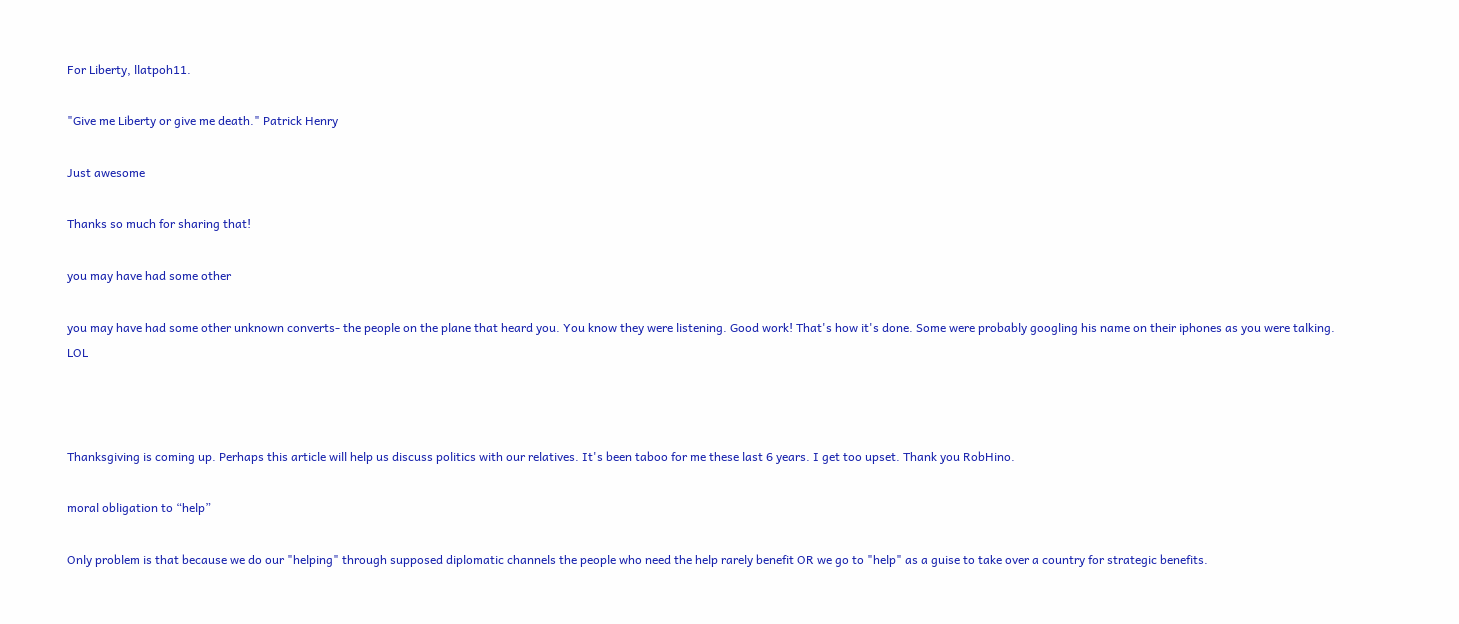For Liberty, llatpoh11.

"Give me Liberty or give me death." Patrick Henry

Just awesome

Thanks so much for sharing that!

you may have had some other

you may have had some other unknown converts- the people on the plane that heard you. You know they were listening. Good work! That's how it's done. Some were probably googling his name on their iphones as you were talking. LOL



Thanksgiving is coming up. Perhaps this article will help us discuss politics with our relatives. It's been taboo for me these last 6 years. I get too upset. Thank you RobHino.

moral obligation to “help”

Only problem is that because we do our "helping" through supposed diplomatic channels the people who need the help rarely benefit OR we go to "help" as a guise to take over a country for strategic benefits.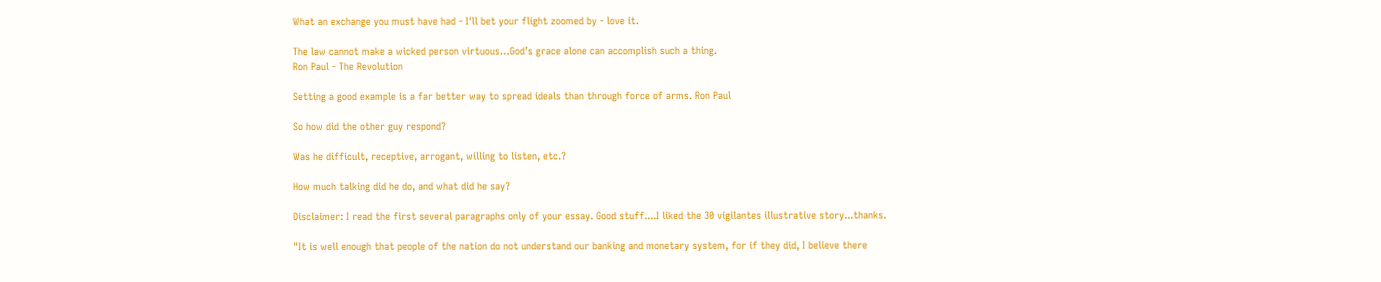What an exchange you must have had - I'll bet your flight zoomed by - love it.

The law cannot make a wicked person virtuous…God’s grace alone can accomplish such a thing.
Ron Paul - The Revolution

Setting a good example is a far better way to spread ideals than through force of arms. Ron Paul

So how did the other guy respond?

Was he difficult, receptive, arrogant, willing to listen, etc.?

How much talking did he do, and what did he say?

Disclaimer: I read the first several paragraphs only of your essay. Good stuff....I liked the 30 vigilantes illustrative story...thanks.

"It is well enough that people of the nation do not understand our banking and monetary system, for if they did, I believe there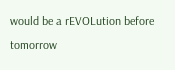would be a rEVOLution before tomorrow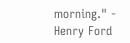morning." - Henry Ford